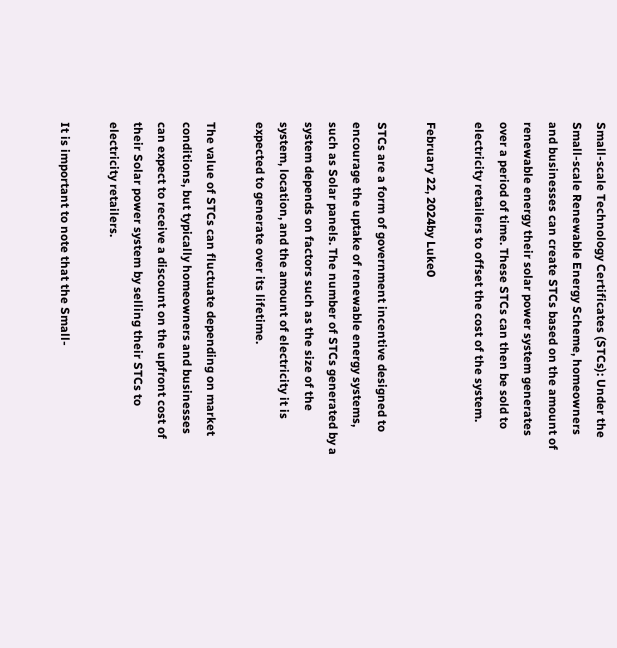Small-scale Technology Certificates (STCs): Under the Small-scale Renewable Energy Scheme, homeowners and businesses can create STCs based on the amount of renewable energy their solar power system generates over a period of time. These STCs can then be sold to electricity retailers to offset the cost of the system.

February 22, 2024by Luke0

STCs are a form of government incentive designed to encourage the uptake of renewable energy systems, such as Solar panels. The number of STCs generated by a system depends on factors such as the size of the system, location, and the amount of electricity it is expected to generate over its lifetime.

The value of STCs can fluctuate depending on market conditions, but typically homeowners and businesses can expect to receive a discount on the upfront cost of their Solar power system by selling their STCs to electricity retailers.

It is important to note that the Small-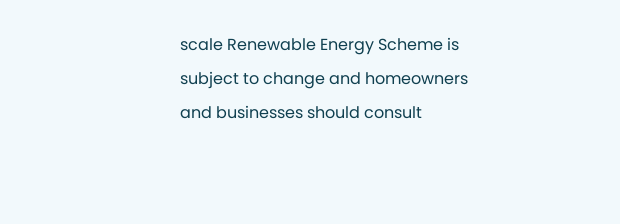scale Renewable Energy Scheme is subject to change and homeowners and businesses should consult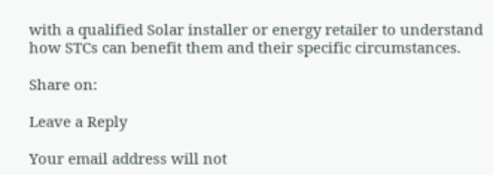with a qualified Solar installer or energy retailer to understand how STCs can benefit them and their specific circumstances.

Share on:

Leave a Reply

Your email address will not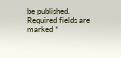be published. Required fields are marked *